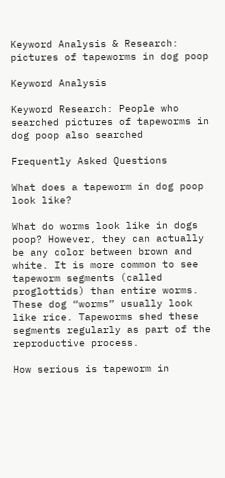Keyword Analysis & Research: pictures of tapeworms in dog poop

Keyword Analysis

Keyword Research: People who searched pictures of tapeworms in dog poop also searched

Frequently Asked Questions

What does a tapeworm in dog poop look like?

What do worms look like in dogs poop? However, they can actually be any color between brown and white. It is more common to see tapeworm segments (called proglottids) than entire worms. These dog “worms” usually look like rice. Tapeworms shed these segments regularly as part of the reproductive process.

How serious is tapeworm in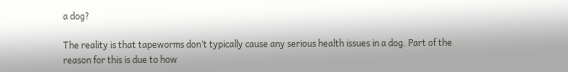a dog?

The reality is that tapeworms don’t typically cause any serious health issues in a dog. Part of the reason for this is due to how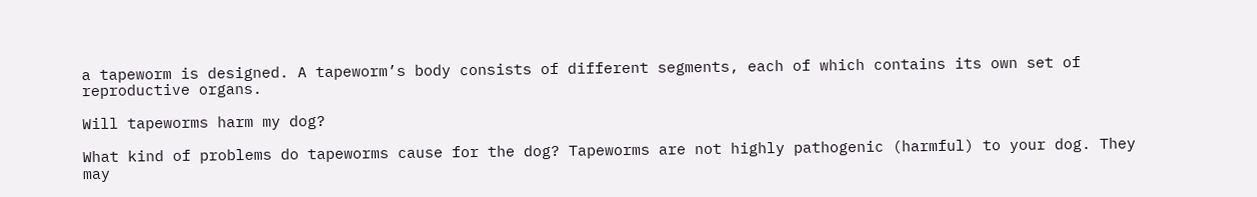a tapeworm is designed. A tapeworm’s body consists of different segments, each of which contains its own set of reproductive organs.

Will tapeworms harm my dog?

What kind of problems do tapeworms cause for the dog? Tapeworms are not highly pathogenic (harmful) to your dog. They may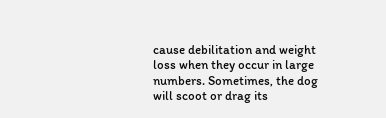cause debilitation and weight loss when they occur in large numbers. Sometimes, the dog will scoot or drag its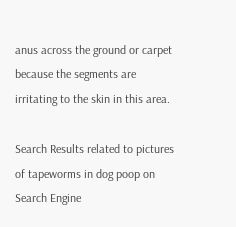anus across the ground or carpet because the segments are irritating to the skin in this area.

Search Results related to pictures of tapeworms in dog poop on Search Engine